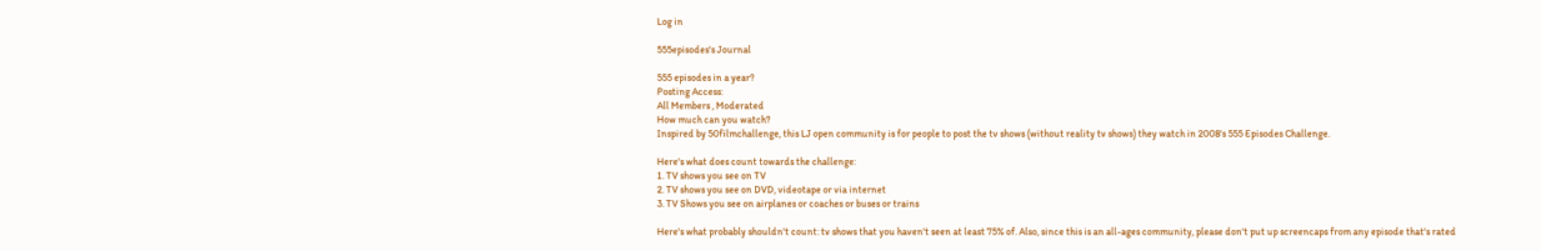Log in

555episodes's Journal

555 episodes in a year?
Posting Access:
All Members , Moderated
How much can you watch?
Inspired by 50filmchallenge, this LJ open community is for people to post the tv shows (without reality tv shows) they watch in 2008's 555 Episodes Challenge.

Here's what does count towards the challenge:
1. TV shows you see on TV
2. TV shows you see on DVD, videotape or via internet
3. TV Shows you see on airplanes or coaches or buses or trains

Here's what probably shouldn't count: tv shows that you haven't seen at least 75% of. Also, since this is an all-ages community, please don't put up screencaps from any episode that's rated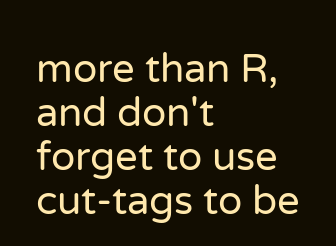more than R, and don't forget to use cut-tags to be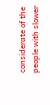considerate of the people with slower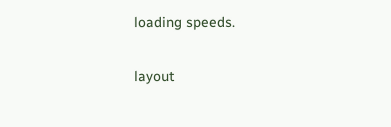loading speeds.

layout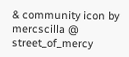& community icon by mercscilla @ street_of_mercy